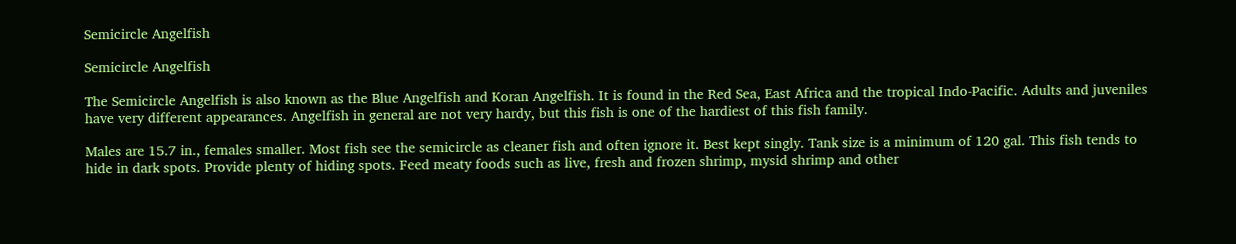Semicircle Angelfish

Semicircle Angelfish

The Semicircle Angelfish is also known as the Blue Angelfish and Koran Angelfish. It is found in the Red Sea, East Africa and the tropical Indo-Pacific. Adults and juveniles have very different appearances. Angelfish in general are not very hardy, but this fish is one of the hardiest of this fish family.

Males are 15.7 in., females smaller. Most fish see the semicircle as cleaner fish and often ignore it. Best kept singly. Tank size is a minimum of 120 gal. This fish tends to hide in dark spots. Provide plenty of hiding spots. Feed meaty foods such as live, fresh and frozen shrimp, mysid shrimp and other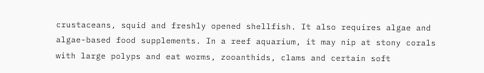crustaceans, squid and freshly opened shellfish. It also requires algae and algae-based food supplements. In a reef aquarium, it may nip at stony corals with large polyps and eat worms, zooanthids, clams and certain soft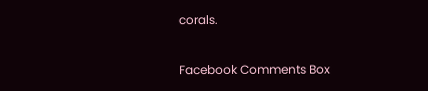corals.


Facebook Comments Box